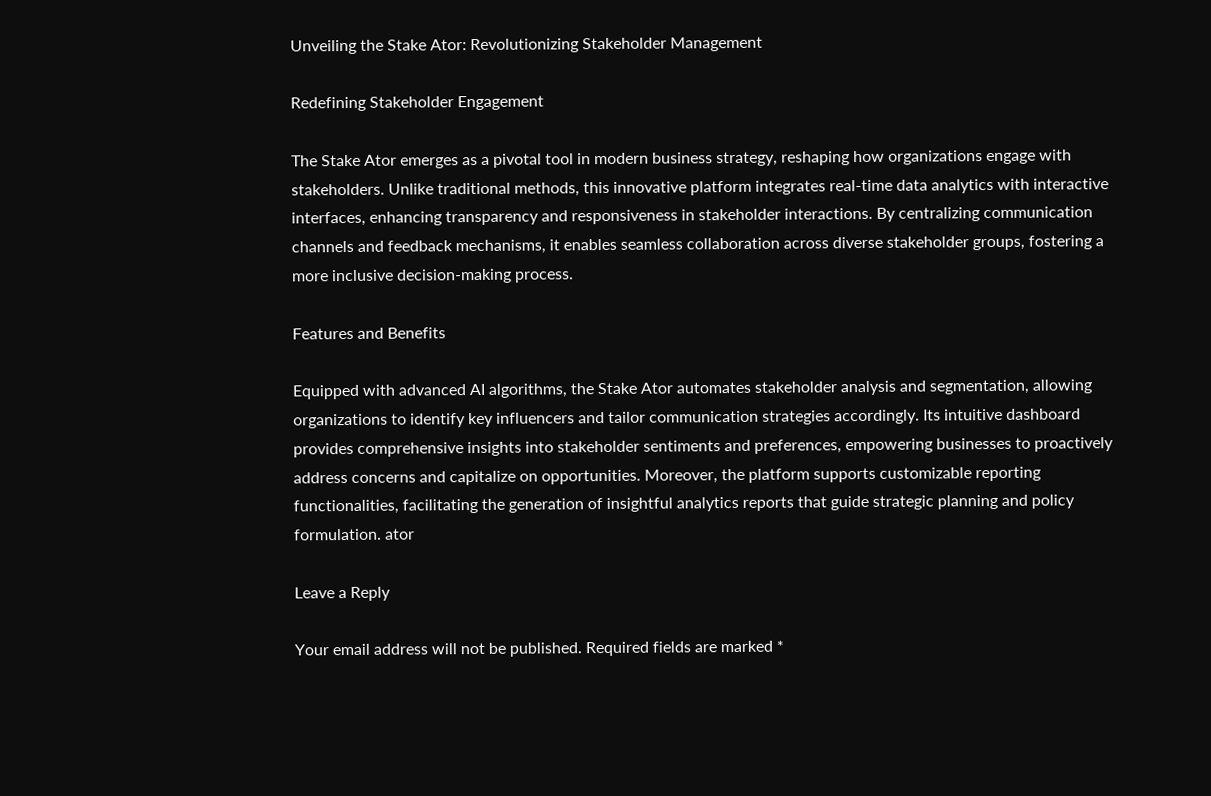Unveiling the Stake Ator: Revolutionizing Stakeholder Management

Redefining Stakeholder Engagement

The Stake Ator emerges as a pivotal tool in modern business strategy, reshaping how organizations engage with stakeholders. Unlike traditional methods, this innovative platform integrates real-time data analytics with interactive interfaces, enhancing transparency and responsiveness in stakeholder interactions. By centralizing communication channels and feedback mechanisms, it enables seamless collaboration across diverse stakeholder groups, fostering a more inclusive decision-making process.

Features and Benefits

Equipped with advanced AI algorithms, the Stake Ator automates stakeholder analysis and segmentation, allowing organizations to identify key influencers and tailor communication strategies accordingly. Its intuitive dashboard provides comprehensive insights into stakeholder sentiments and preferences, empowering businesses to proactively address concerns and capitalize on opportunities. Moreover, the platform supports customizable reporting functionalities, facilitating the generation of insightful analytics reports that guide strategic planning and policy formulation. ator

Leave a Reply

Your email address will not be published. Required fields are marked *